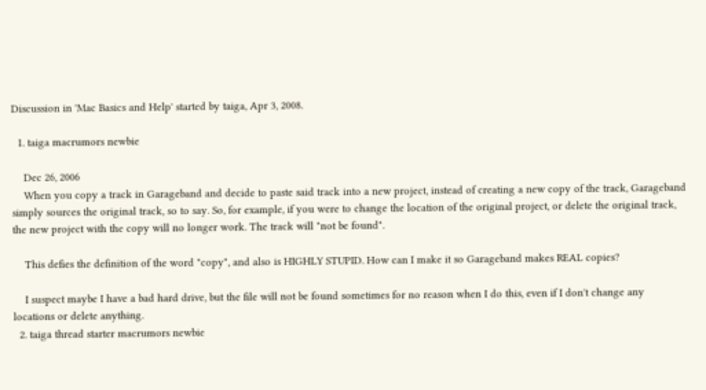Discussion in 'Mac Basics and Help' started by taiga, Apr 3, 2008.

  1. taiga macrumors newbie

    Dec 26, 2006
    When you copy a track in Garageband and decide to paste said track into a new project, instead of creating a new copy of the track, Garageband simply sources the original track, so to say. So, for example, if you were to change the location of the original project, or delete the original track, the new project with the copy will no longer work. The track will "not be found".

    This defies the definition of the word "copy", and also is HIGHLY STUPID. How can I make it so Garageband makes REAL copies?

    I suspect maybe I have a bad hard drive, but the file will not be found sometimes for no reason when I do this, even if I don't change any locations or delete anything.
  2. taiga thread starter macrumors newbie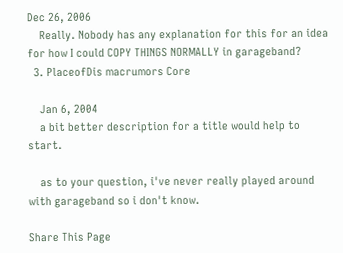Dec 26, 2006
    Really. Nobody has any explanation for this for an idea for how I could COPY THINGS NORMALLY in garageband?
  3. PlaceofDis macrumors Core

    Jan 6, 2004
    a bit better description for a title would help to start.

    as to your question, i've never really played around with garageband so i don't know.

Share This Page